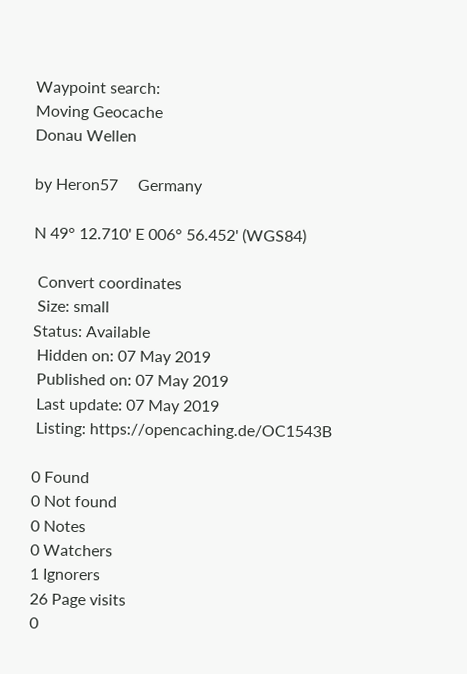Waypoint search:
Moving Geocache
Donau Wellen

by Heron57     Germany

N 49° 12.710' E 006° 56.452' (WGS84)

 Convert coordinates
 Size: small
Status: Available
 Hidden on: 07 May 2019
 Published on: 07 May 2019
 Last update: 07 May 2019
 Listing: https://opencaching.de/OC1543B

0 Found
0 Not found
0 Notes
0 Watchers
1 Ignorers
26 Page visits
0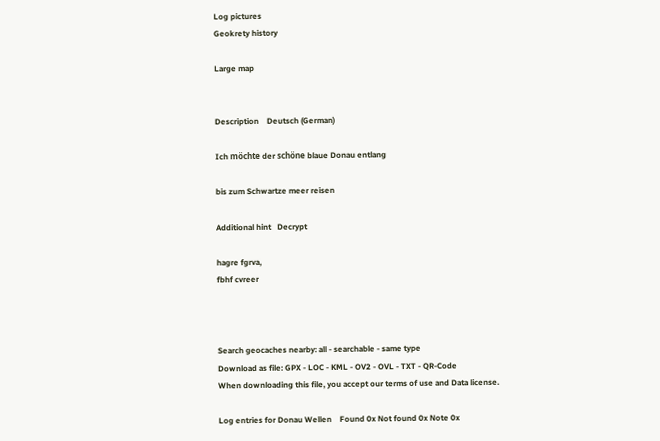Log pictures
Geokrety history

Large map


Description    Deutsch (German)

Ich möchte der schöne blaue Donau entlang

bis zum Schwartze meer reisen

Additional hint   Decrypt

hagre fgrva,
fbhf cvreer



Search geocaches nearby: all - searchable - same type
Download as file: GPX - LOC - KML - OV2 - OVL - TXT - QR-Code
When downloading this file, you accept our terms of use and Data license.

Log entries for Donau Wellen    Found 0x Not found 0x Note 0x